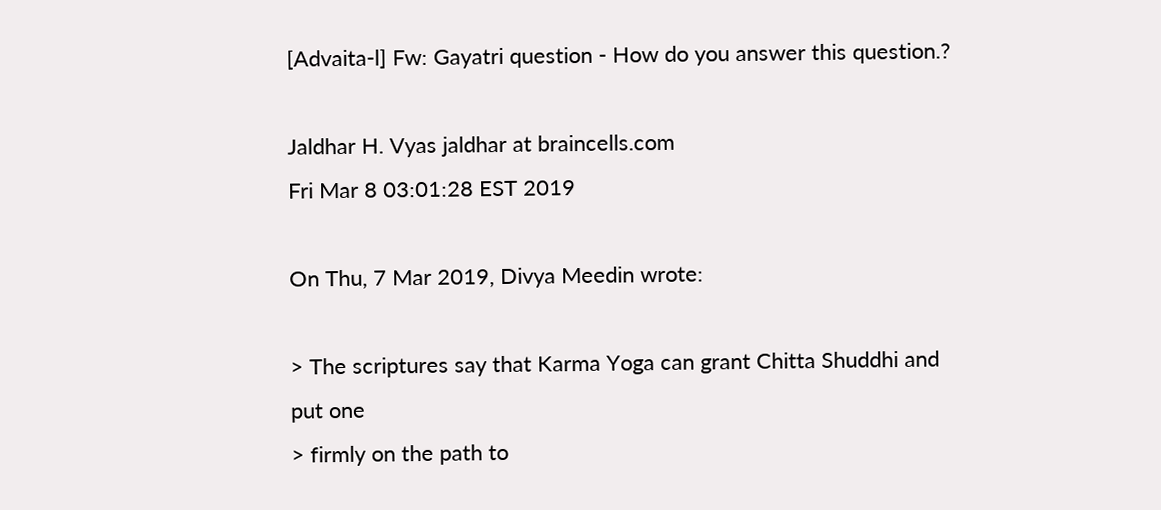[Advaita-l] Fw: Gayatri question - How do you answer this question.?

Jaldhar H. Vyas jaldhar at braincells.com
Fri Mar 8 03:01:28 EST 2019

On Thu, 7 Mar 2019, Divya Meedin wrote:

> The scriptures say that Karma Yoga can grant Chitta Shuddhi and put one
> firmly on the path to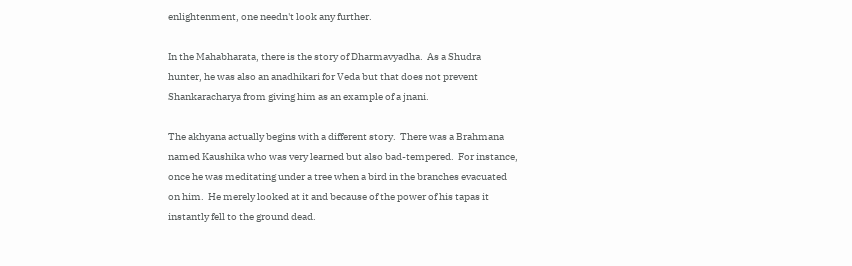enlightenment, one needn't look any further.

In the Mahabharata, there is the story of Dharmavyadha.  As a Shudra
hunter, he was also an anadhikari for Veda but that does not prevent
Shankaracharya from giving him as an example of a jnani.

The akhyana actually begins with a different story.  There was a Brahmana
named Kaushika who was very learned but also bad-tempered.  For instance,
once he was meditating under a tree when a bird in the branches evacuated
on him.  He merely looked at it and because of the power of his tapas it
instantly fell to the ground dead.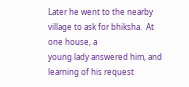Later he went to the nearby village to ask for bhiksha.  At one house, a
young lady answered him, and learning of his request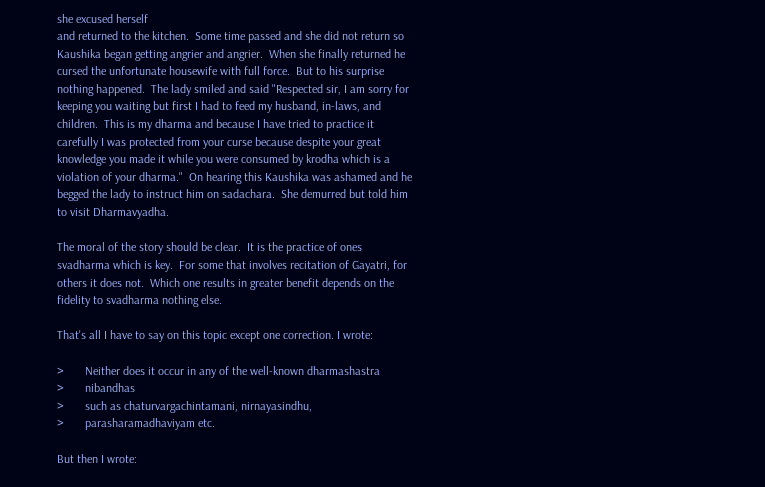she excused herself
and returned to the kitchen.  Some time passed and she did not return so
Kaushika began getting angrier and angrier.  When she finally returned he
cursed the unfortunate housewife with full force.  But to his surprise
nothing happened.  The lady smiled and said "Respected sir, I am sorry for
keeping you waiting but first I had to feed my husband, in-laws, and
children.  This is my dharma and because I have tried to practice it
carefully I was protected from your curse because despite your great
knowledge you made it while you were consumed by krodha which is a
violation of your dharma."  On hearing this Kaushika was ashamed and he
begged the lady to instruct him on sadachara.  She demurred but told him
to visit Dharmavyadha.

The moral of the story should be clear.  It is the practice of ones
svadharma which is key.  For some that involves recitation of Gayatri, for
others it does not.  Which one results in greater benefit depends on the
fidelity to svadharma nothing else.

That's all I have to say on this topic except one correction. I wrote:

>       Neither does it occur in any of the well-known dharmashastra
>       nibandhas
>       such as chaturvargachintamani, nirnayasindhu,
>       parasharamadhaviyam etc.

But then I wrote: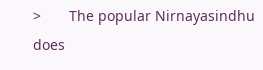>       The popular Nirnayasindhu does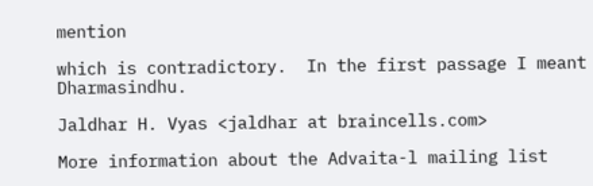mention

which is contradictory.  In the first passage I meant Dharmasindhu.

Jaldhar H. Vyas <jaldhar at braincells.com>

More information about the Advaita-l mailing list